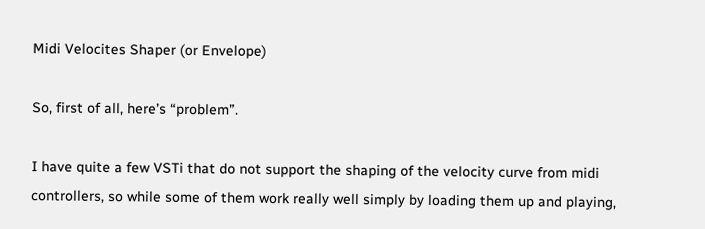Midi Velocites Shaper (or Envelope)

So, first of all, here’s “problem”.

I have quite a few VSTi that do not support the shaping of the velocity curve from midi controllers, so while some of them work really well simply by loading them up and playing,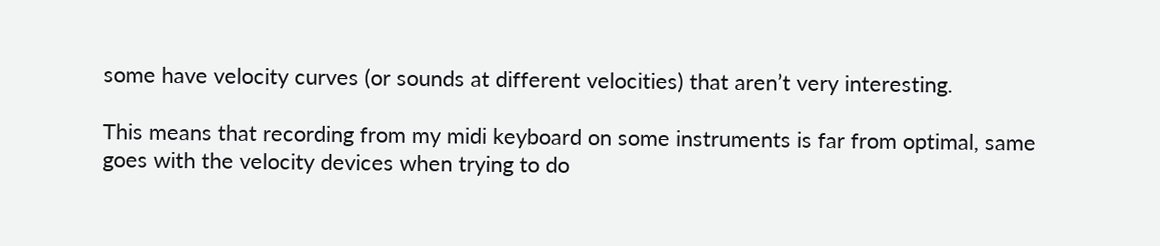some have velocity curves (or sounds at different velocities) that aren’t very interesting.

This means that recording from my midi keyboard on some instruments is far from optimal, same goes with the velocity devices when trying to do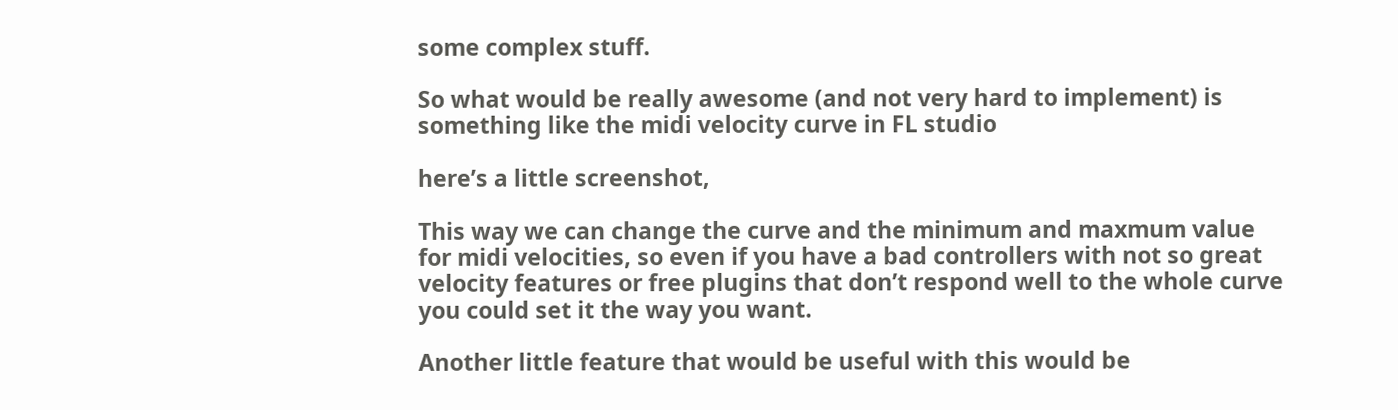some complex stuff.

So what would be really awesome (and not very hard to implement) is something like the midi velocity curve in FL studio

here’s a little screenshot,

This way we can change the curve and the minimum and maxmum value for midi velocities, so even if you have a bad controllers with not so great velocity features or free plugins that don’t respond well to the whole curve you could set it the way you want.

Another little feature that would be useful with this would be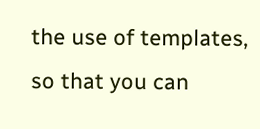the use of templates, so that you can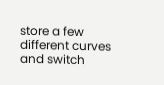store a few different curves and switch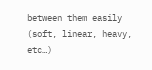between them easily (soft, linear, heavy, etc…)